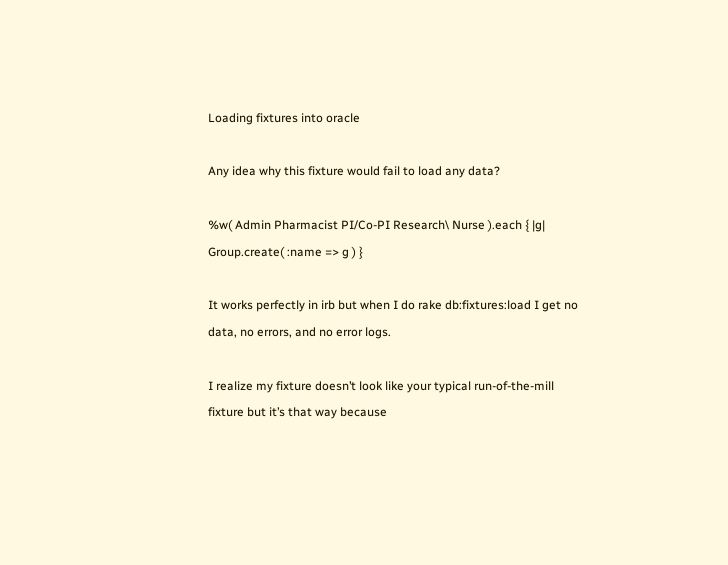Loading fixtures into oracle

Any idea why this fixture would fail to load any data?

%w( Admin Pharmacist PI/Co-PI Research\ Nurse ).each { |g|
Group.create( :name => g ) }

It works perfectly in irb but when I do rake db:fixtures:load I get no
data, no errors, and no error logs.

I realize my fixture doesn’t look like your typical run-of-the-mill
fixture but it’s that way because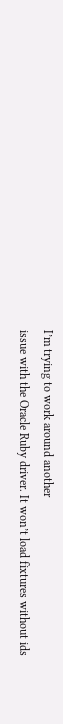I’m trying to work around another
issue with the Oracle Ruby driver. It won’t load fixtures without ids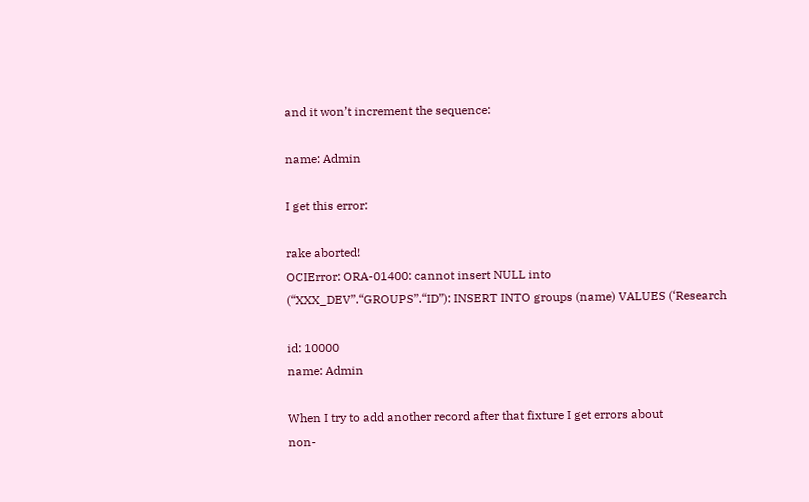and it won’t increment the sequence:

name: Admin

I get this error:

rake aborted!
OCIError: ORA-01400: cannot insert NULL into
(“XXX_DEV”.“GROUPS”.“ID”): INSERT INTO groups (name) VALUES (‘Research

id: 10000
name: Admin

When I try to add another record after that fixture I get errors about
non-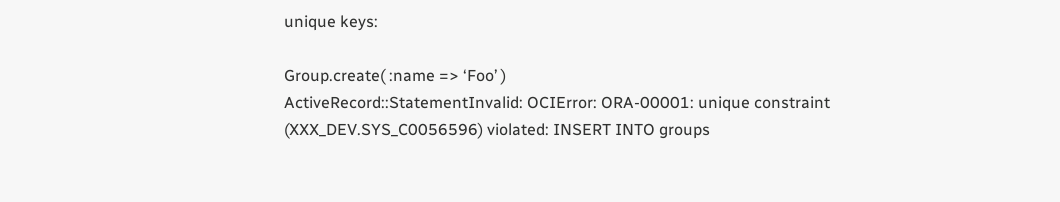unique keys:

Group.create( :name => ‘Foo’ )
ActiveRecord::StatementInvalid: OCIError: ORA-00001: unique constraint
(XXX_DEV.SYS_C0056596) violated: INSERT INTO groups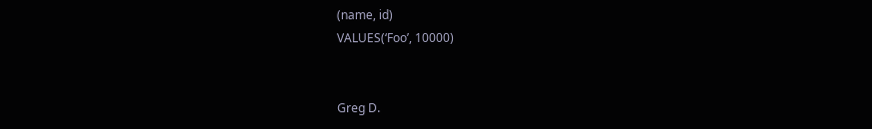(name, id)
VALUES(‘Foo’, 10000)


Greg D.